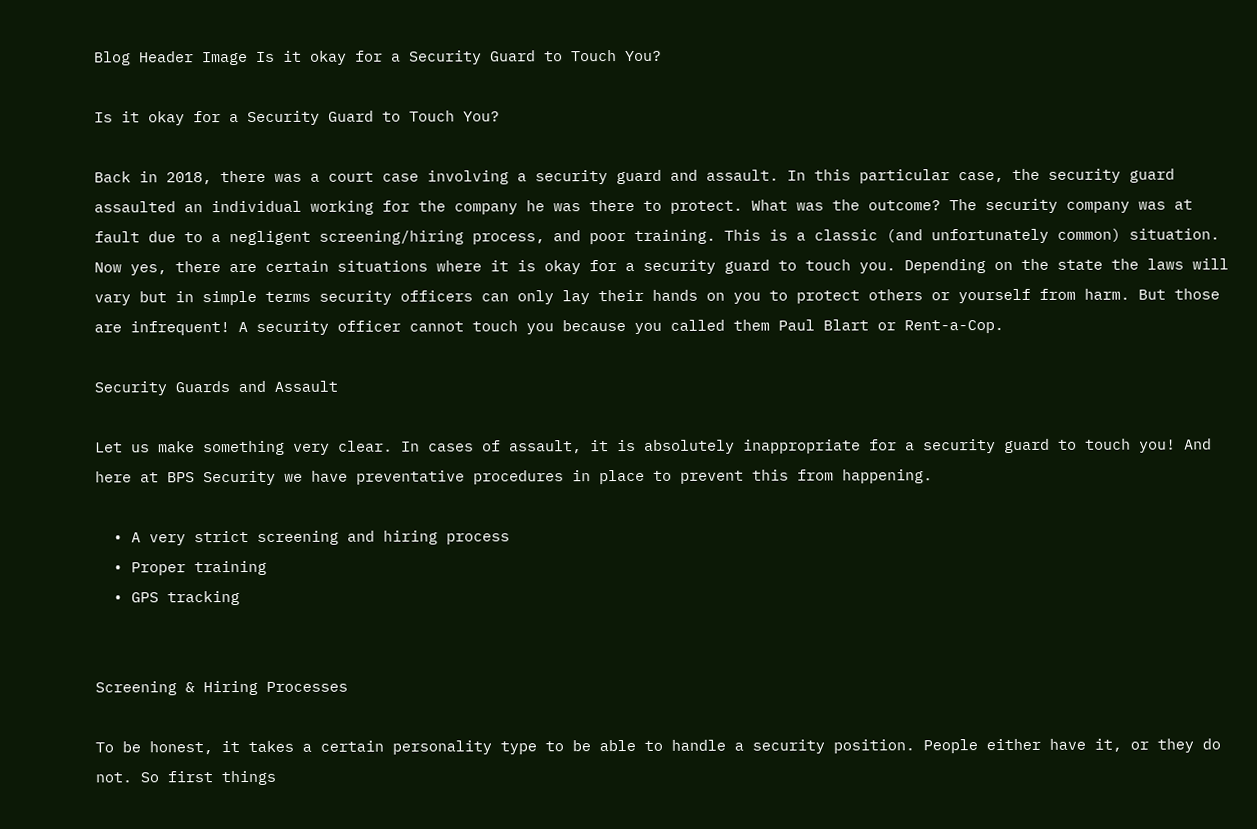Blog Header Image Is it okay for a Security Guard to Touch You?

Is it okay for a Security Guard to Touch You?

Back in 2018, there was a court case involving a security guard and assault. In this particular case, the security guard assaulted an individual working for the company he was there to protect. What was the outcome? The security company was at fault due to a negligent screening/hiring process, and poor training. This is a classic (and unfortunately common) situation. Now yes, there are certain situations where it is okay for a security guard to touch you. Depending on the state the laws will vary but in simple terms security officers can only lay their hands on you to protect others or yourself from harm. But those are infrequent! A security officer cannot touch you because you called them Paul Blart or Rent-a-Cop.

Security Guards and Assault

Let us make something very clear. In cases of assault, it is absolutely inappropriate for a security guard to touch you! And here at BPS Security we have preventative procedures in place to prevent this from happening.

  • A very strict screening and hiring process
  • Proper training
  • GPS tracking


Screening & Hiring Processes

To be honest, it takes a certain personality type to be able to handle a security position. People either have it, or they do not. So first things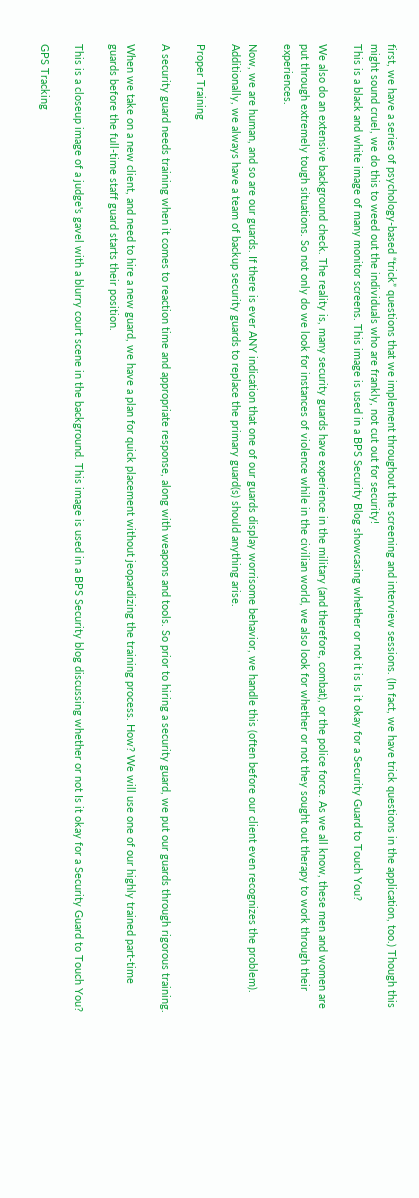first, we have a series of psychology-based “trick” questions that we implement throughout the screening and interview sessions. (In fact, we have trick questions in the application, too.) Though this might sound cruel, we do this to weed out the individuals who are frankly, not cut out for security!
This is a black and white image of many monitor screens. This image is used in a BPS Security Blog showcasing whether or not it is Is it okay for a Security Guard to Touch You?

We also do an extensive background check. The reality is, many security guards have experience in the military (and therefore, combat), or the police force. As we all know, these men and women are put through extremely tough situations. So not only do we look for instances of violence while in the civilian world, we also look for whether or not they sought out therapy to work through their experiences.

Now, we are human, and so are our guards. If there is ever ANY indication that one of our guards display worrisome behavior, we handle this (often before our client even recognizes the problem). Additionally, we always have a team of backup security guards to replace the primary guard(s) should anything arise.

Proper Training

A security guard needs training when it comes to reaction time and appropriate response, along with weapons and tools. So prior to hiring a security guard, we put our guards through rigorous training.

When we take on a new client, and need to hire a new guard, we have a plan for quick placement without jeopardizing the training process. How? We will use one of our highly trained part-time guards before the full-time staff guard starts their position.

This is a closeup image of a judge's gavel with a blurry court scene in the background. This image is used in a BPS Security blog discussing whether or not Is it okay for a Security Guard to Touch You?

GPS Tracking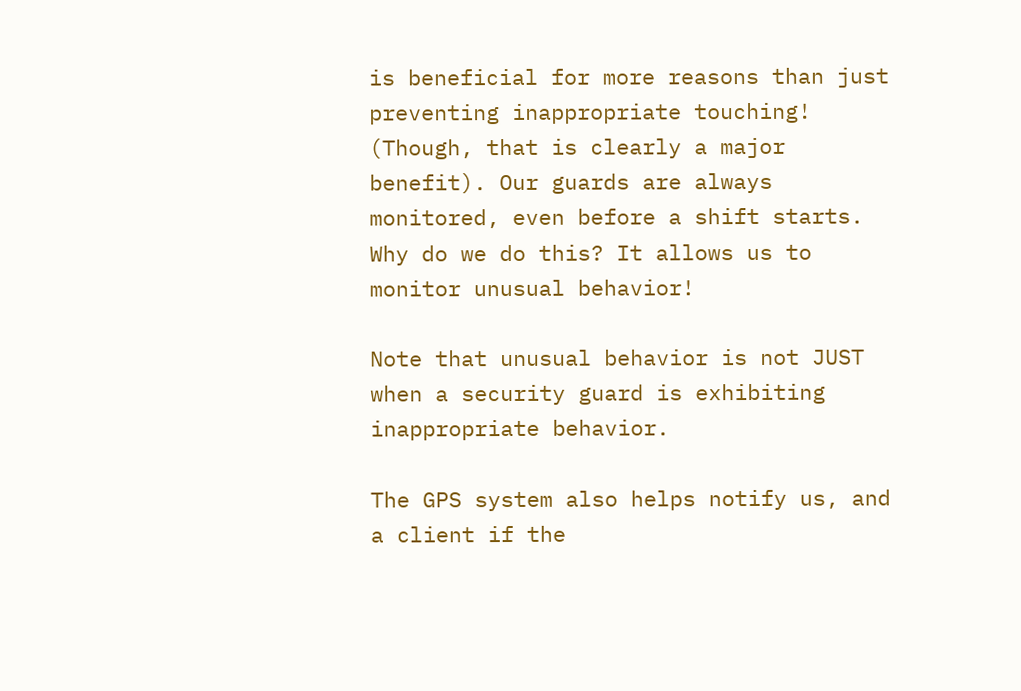is beneficial for more reasons than just preventing inappropriate touching! (Though, that is clearly a major benefit). Our guards are always monitored, even before a shift starts. Why do we do this? It allows us to monitor unusual behavior!

Note that unusual behavior is not JUST when a security guard is exhibiting inappropriate behavior.

The GPS system also helps notify us, and a client if the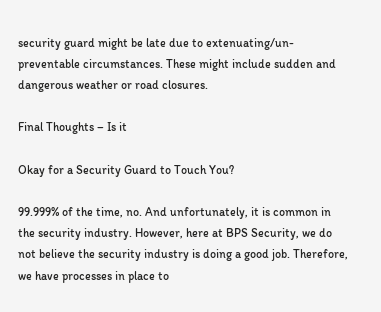security guard might be late due to extenuating/un-preventable circumstances. These might include sudden and dangerous weather or road closures.

Final Thoughts – Is it

Okay for a Security Guard to Touch You?

99.999% of the time, no. And unfortunately, it is common in the security industry. However, here at BPS Security, we do not believe the security industry is doing a good job. Therefore, we have processes in place to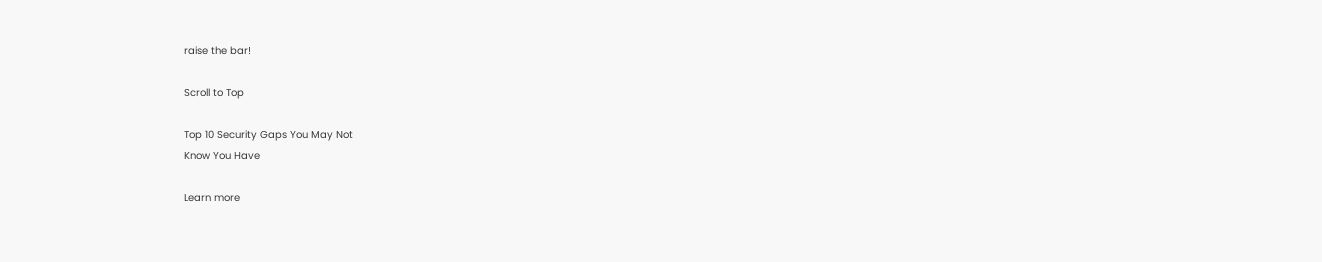raise the bar!

Scroll to Top

Top 10 Security Gaps You May Not
Know You Have

Learn more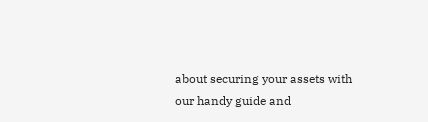about securing your assets with our handy guide and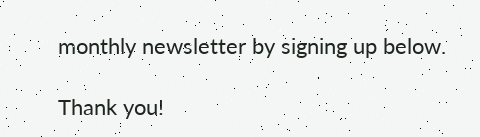monthly newsletter by signing up below.

Thank you!